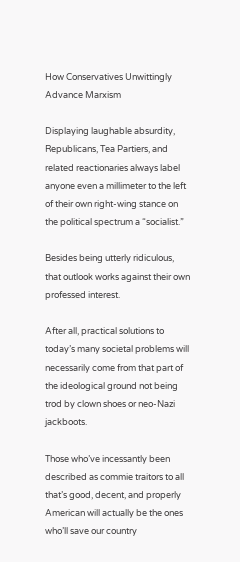How Conservatives Unwittingly Advance Marxism

Displaying laughable absurdity, Republicans, Tea Partiers, and related reactionaries always label anyone even a millimeter to the left of their own right-wing stance on the political spectrum a “socialist.”

Besides being utterly ridiculous, that outlook works against their own professed interest.

After all, practical solutions to today’s many societal problems will necessarily come from that part of the ideological ground not being trod by clown shoes or neo-Nazi jackboots.

Those who’ve incessantly been described as commie traitors to all that’s good, decent, and properly American will actually be the ones who’ll save our country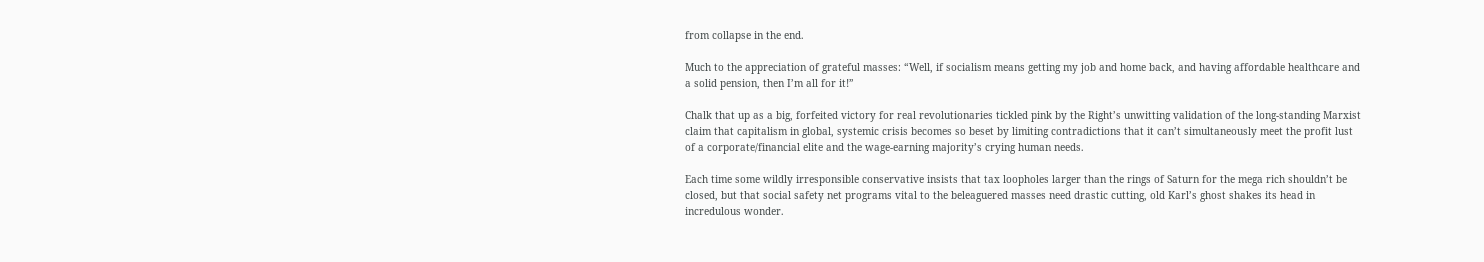from collapse in the end.

Much to the appreciation of grateful masses: “Well, if socialism means getting my job and home back, and having affordable healthcare and a solid pension, then I’m all for it!”

Chalk that up as a big, forfeited victory for real revolutionaries tickled pink by the Right’s unwitting validation of the long-standing Marxist claim that capitalism in global, systemic crisis becomes so beset by limiting contradictions that it can’t simultaneously meet the profit lust of a corporate/financial elite and the wage-earning majority’s crying human needs.

Each time some wildly irresponsible conservative insists that tax loopholes larger than the rings of Saturn for the mega rich shouldn’t be closed, but that social safety net programs vital to the beleaguered masses need drastic cutting, old Karl’s ghost shakes its head in incredulous wonder.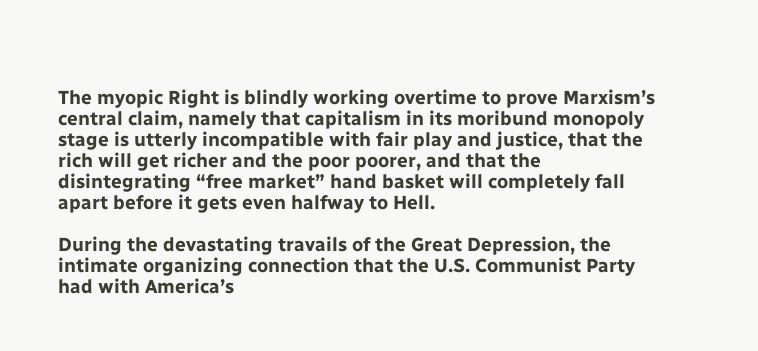The myopic Right is blindly working overtime to prove Marxism’s central claim, namely that capitalism in its moribund monopoly stage is utterly incompatible with fair play and justice, that the rich will get richer and the poor poorer, and that the disintegrating “free market” hand basket will completely fall apart before it gets even halfway to Hell.

During the devastating travails of the Great Depression, the intimate organizing connection that the U.S. Communist Party had with America’s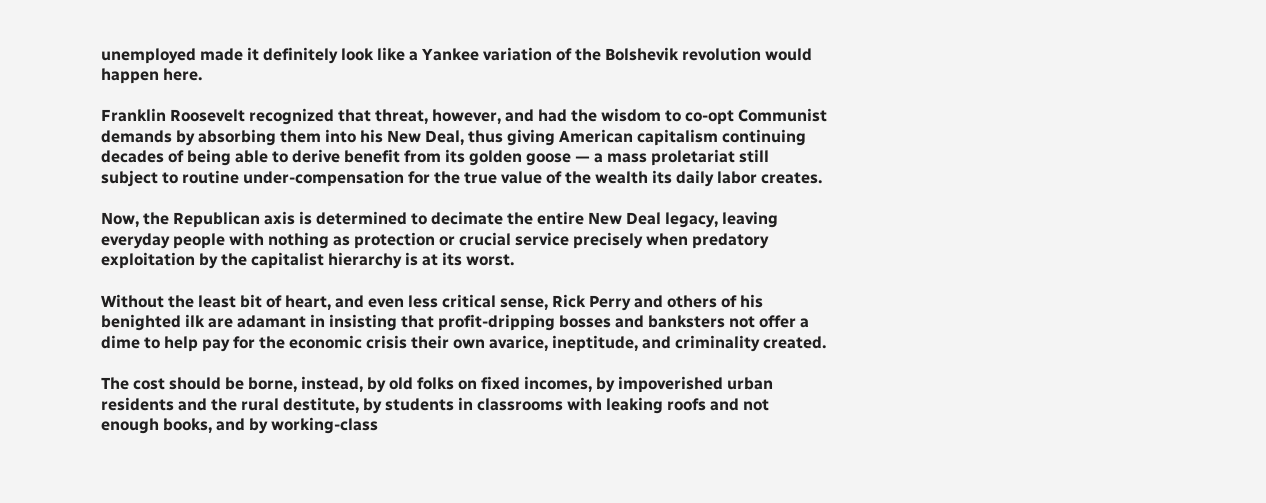unemployed made it definitely look like a Yankee variation of the Bolshevik revolution would happen here.

Franklin Roosevelt recognized that threat, however, and had the wisdom to co-opt Communist demands by absorbing them into his New Deal, thus giving American capitalism continuing decades of being able to derive benefit from its golden goose — a mass proletariat still subject to routine under-compensation for the true value of the wealth its daily labor creates.

Now, the Republican axis is determined to decimate the entire New Deal legacy, leaving everyday people with nothing as protection or crucial service precisely when predatory exploitation by the capitalist hierarchy is at its worst.

Without the least bit of heart, and even less critical sense, Rick Perry and others of his benighted ilk are adamant in insisting that profit-dripping bosses and banksters not offer a dime to help pay for the economic crisis their own avarice, ineptitude, and criminality created.

The cost should be borne, instead, by old folks on fixed incomes, by impoverished urban residents and the rural destitute, by students in classrooms with leaking roofs and not enough books, and by working-class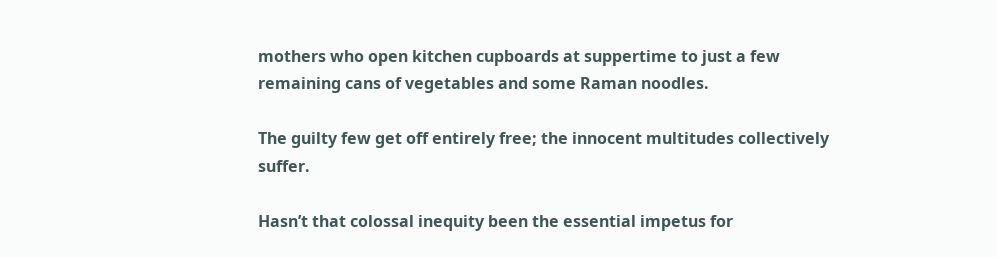mothers who open kitchen cupboards at suppertime to just a few remaining cans of vegetables and some Raman noodles.

The guilty few get off entirely free; the innocent multitudes collectively suffer.

Hasn’t that colossal inequity been the essential impetus for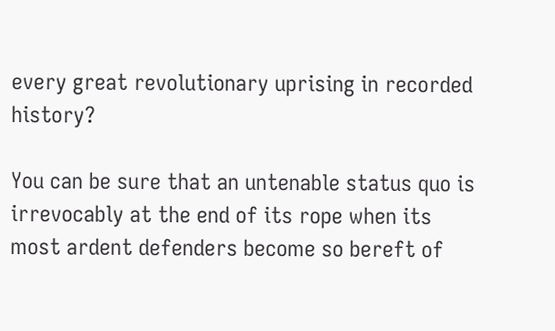every great revolutionary uprising in recorded history?

You can be sure that an untenable status quo is irrevocably at the end of its rope when its most ardent defenders become so bereft of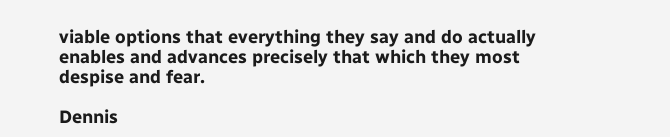viable options that everything they say and do actually enables and advances precisely that which they most despise and fear.

Dennis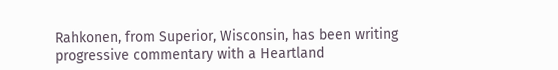Rahkonen, from Superior, Wisconsin, has been writing progressive commentary with a Heartland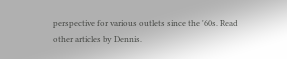perspective for various outlets since the '60s. Read other articles by Dennis.